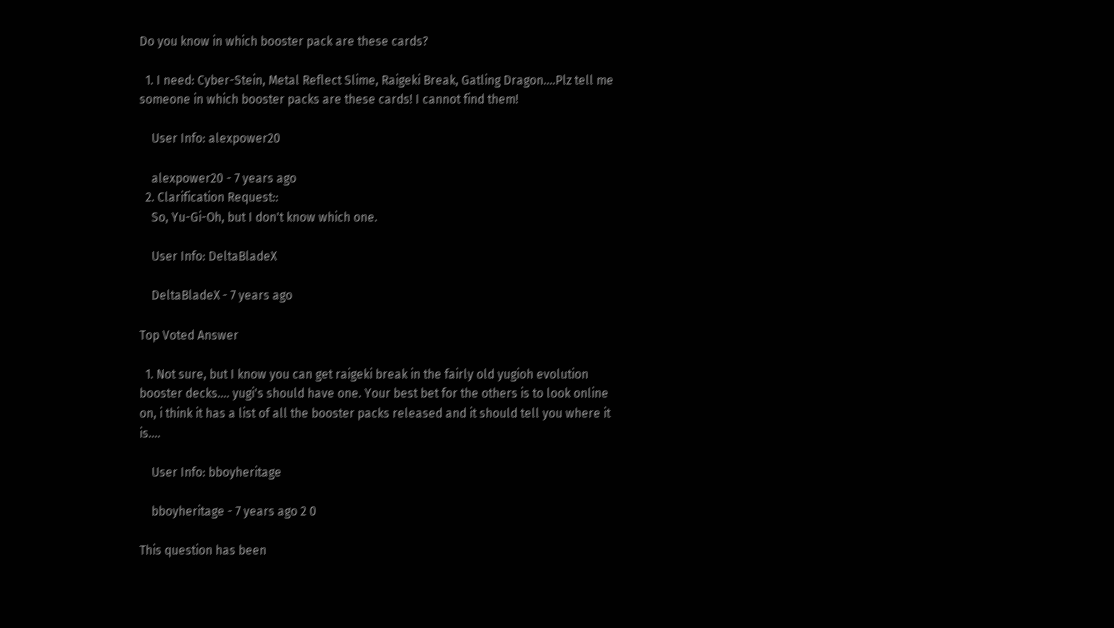Do you know in which booster pack are these cards?

  1. I need: Cyber-Stein, Metal Reflect Slime, Raigeki Break, Gatling Dragon....Plz tell me someone in which booster packs are these cards! I cannot find them!

    User Info: alexpower20

    alexpower20 - 7 years ago
  2. Clarification Request::
    So, Yu-Gi-Oh, but I don't know which one.

    User Info: DeltaBladeX

    DeltaBladeX - 7 years ago

Top Voted Answer

  1. Not sure, but I know you can get raigeki break in the fairly old yugioh evolution booster decks.... yugi's should have one. Your best bet for the others is to look online on, i think it has a list of all the booster packs released and it should tell you where it is....

    User Info: bboyheritage

    bboyheritage - 7 years ago 2 0

This question has been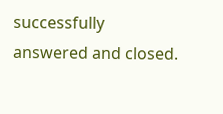successfully answered and closed.